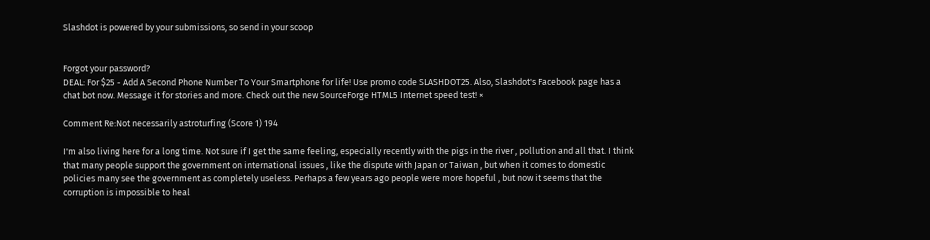Slashdot is powered by your submissions, so send in your scoop


Forgot your password?
DEAL: For $25 - Add A Second Phone Number To Your Smartphone for life! Use promo code SLASHDOT25. Also, Slashdot's Facebook page has a chat bot now. Message it for stories and more. Check out the new SourceForge HTML5 Internet speed test! ×

Comment Re:Not necessarily astroturfing (Score 1) 194

I'm also living here for a long time. Not sure if I get the same feeling, especially recently with the pigs in the river , pollution and all that. I think that many people support the government on international issues , like the dispute with Japan or Taiwan , but when it comes to domestic policies many see the government as completely useless. Perhaps a few years ago people were more hopeful , but now it seems that the corruption is impossible to heal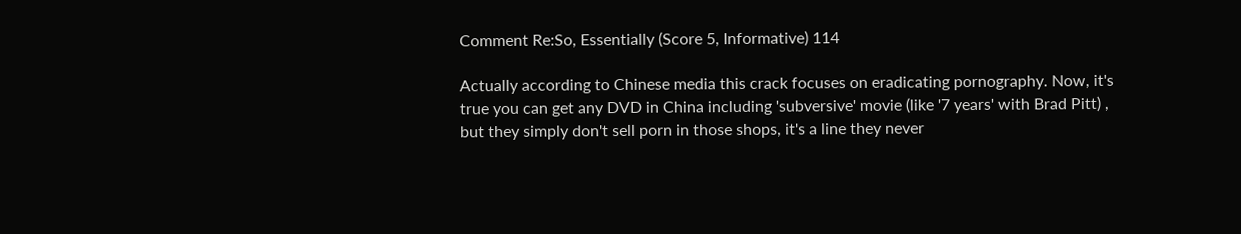Comment Re:So, Essentially (Score 5, Informative) 114

Actually according to Chinese media this crack focuses on eradicating pornography. Now, it's true you can get any DVD in China including 'subversive' movie (like '7 years' with Brad Pitt) , but they simply don't sell porn in those shops, it's a line they never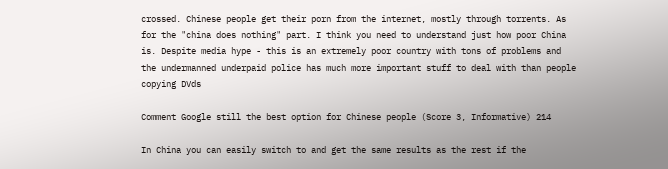crossed. Chinese people get their porn from the internet, mostly through torrents. As for the "china does nothing" part. I think you need to understand just how poor China is. Despite media hype - this is an extremely poor country with tons of problems and the undermanned underpaid police has much more important stuff to deal with than people copying DVds

Comment Google still the best option for Chinese people (Score 3, Informative) 214

In China you can easily switch to and get the same results as the rest if the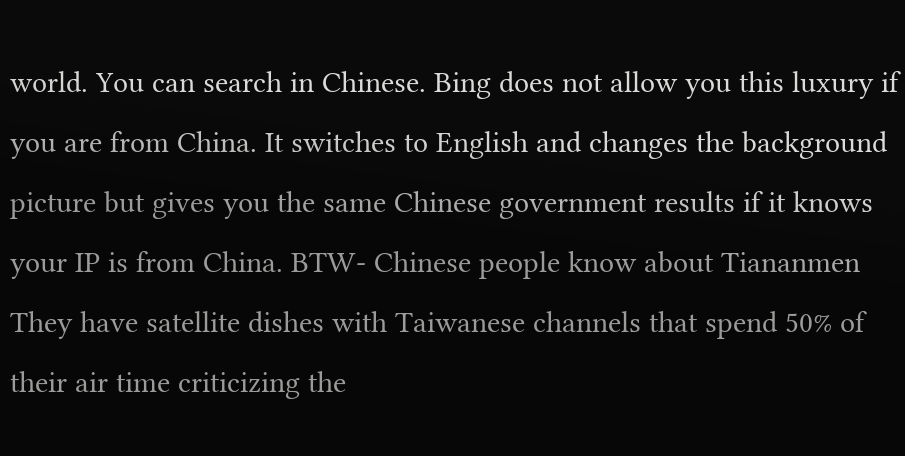world. You can search in Chinese. Bing does not allow you this luxury if you are from China. It switches to English and changes the background picture but gives you the same Chinese government results if it knows your IP is from China. BTW- Chinese people know about Tiananmen They have satellite dishes with Taiwanese channels that spend 50% of their air time criticizing the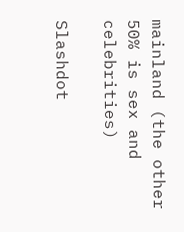mainland (the other 50% is sex and celebrities)

Slashdot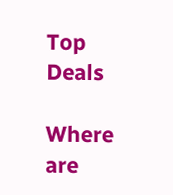Top Deals

Where are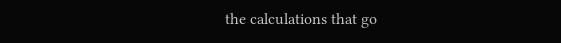the calculations that go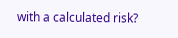with a calculated risk?